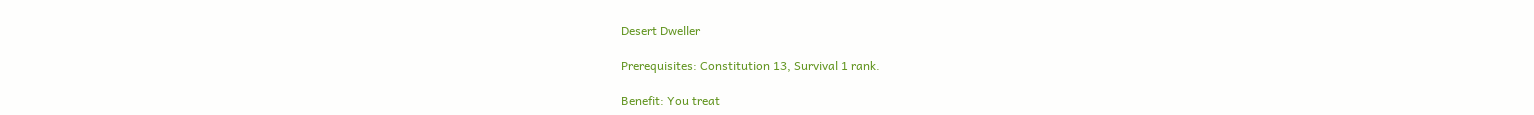Desert Dweller

Prerequisites: Constitution 13, Survival 1 rank.

Benefit: You treat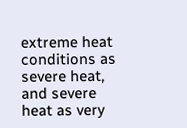extreme heat conditions as severe heat, and severe heat as very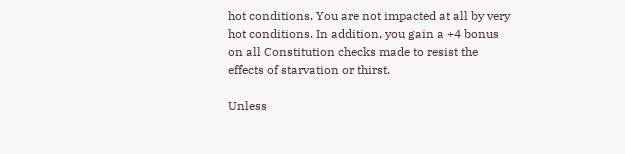hot conditions. You are not impacted at all by very hot conditions. In addition, you gain a +4 bonus on all Constitution checks made to resist the effects of starvation or thirst.

Unless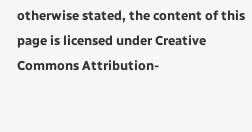otherwise stated, the content of this page is licensed under Creative Commons Attribution-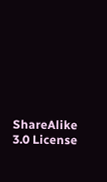ShareAlike 3.0 License